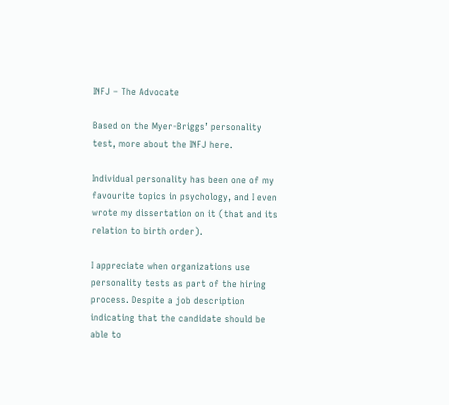INFJ – The Advocate

Based on the Myer-Briggs’ personality test, more about the INFJ here.

Individual personality has been one of my favourite topics in psychology, and I even wrote my dissertation on it (that and its relation to birth order).

I appreciate when organizations use personality tests as part of the hiring process. Despite a job description indicating that the candidate should be able to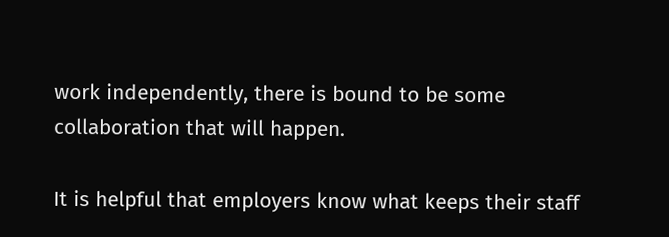work independently, there is bound to be some collaboration that will happen.

It is helpful that employers know what keeps their staff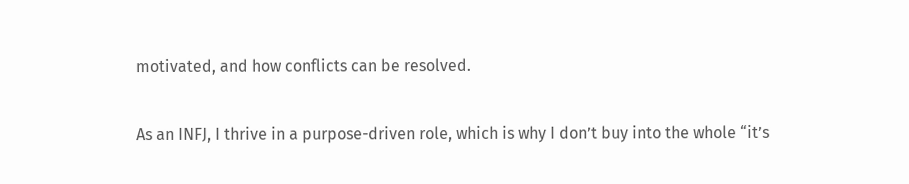motivated, and how conflicts can be resolved.

As an INFJ, I thrive in a purpose-driven role, which is why I don’t buy into the whole “it’s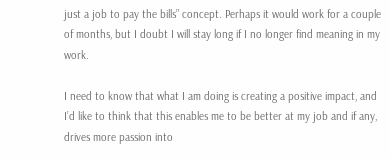just a job to pay the bills” concept. Perhaps it would work for a couple of months, but I doubt I will stay long if I no longer find meaning in my work.

I need to know that what I am doing is creating a positive impact, and I’d like to think that this enables me to be better at my job and if any, drives more passion into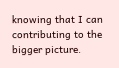knowing that I can contributing to the bigger picture.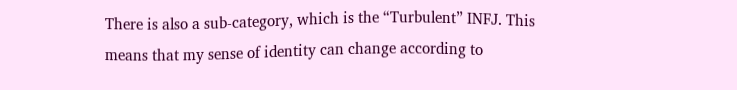There is also a sub-category, which is the “Turbulent” INFJ. This means that my sense of identity can change according to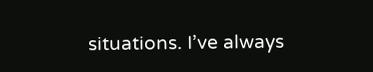situations. I’ve always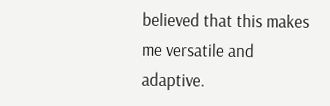believed that this makes me versatile and adaptive.